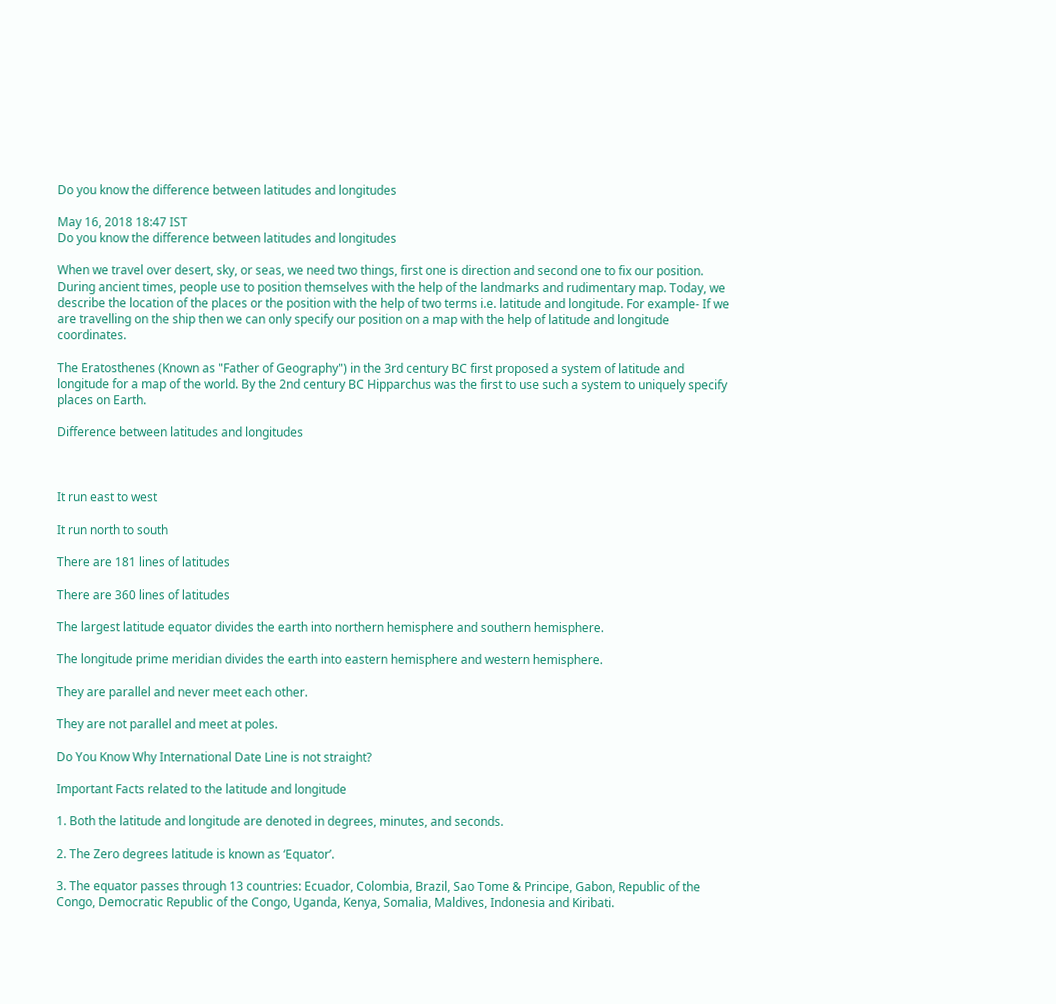Do you know the difference between latitudes and longitudes

May 16, 2018 18:47 IST
Do you know the difference between latitudes and longitudes

When we travel over desert, sky, or seas, we need two things, first one is direction and second one to fix our position. During ancient times, people use to position themselves with the help of the landmarks and rudimentary map. Today, we describe the location of the places or the position with the help of two terms i.e. latitude and longitude. For example- If we are travelling on the ship then we can only specify our position on a map with the help of latitude and longitude coordinates.

The Eratosthenes (Known as "Father of Geography") in the 3rd century BC first proposed a system of latitude and longitude for a map of the world. By the 2nd century BC Hipparchus was the first to use such a system to uniquely specify places on Earth.

Difference between latitudes and longitudes



It run east to west

It run north to south

There are 181 lines of latitudes

There are 360 lines of latitudes

The largest latitude equator divides the earth into northern hemisphere and southern hemisphere.

The longitude prime meridian divides the earth into eastern hemisphere and western hemisphere.

They are parallel and never meet each other.

They are not parallel and meet at poles.

Do You Know Why International Date Line is not straight?

Important Facts related to the latitude and longitude

1. Both the latitude and longitude are denoted in degrees, minutes, and seconds.

2. The Zero degrees latitude is known as ‘Equator’.

3. The equator passes through 13 countries: Ecuador, Colombia, Brazil, Sao Tome & Principe, Gabon, Republic of the Congo, Democratic Republic of the Congo, Uganda, Kenya, Somalia, Maldives, Indonesia and Kiribati.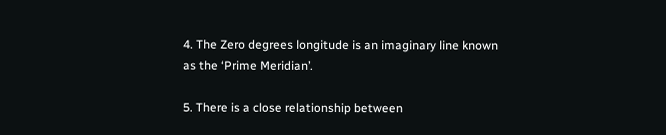4. The Zero degrees longitude is an imaginary line known as the ‘Prime Meridian’.

5. There is a close relationship between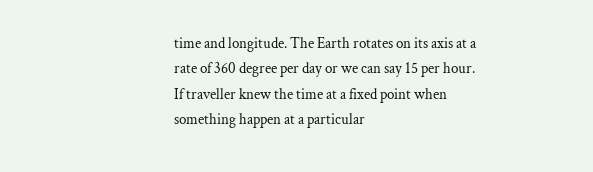time and longitude. The Earth rotates on its axis at a rate of 360 degree per day or we can say 15 per hour. If traveller knew the time at a fixed point when something happen at a particular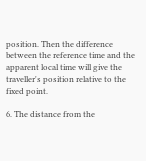position. Then the difference between the reference time and the apparent local time will give the traveller's position relative to the fixed point.

6. The distance from the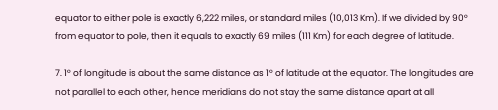equator to either pole is exactly 6,222 miles, or standard miles (10,013 Km). If we divided by 90° from equator to pole, then it equals to exactly 69 miles (111 Km) for each degree of latitude.

7. 1° of longitude is about the same distance as 1° of latitude at the equator. The longitudes are not parallel to each other, hence meridians do not stay the same distance apart at all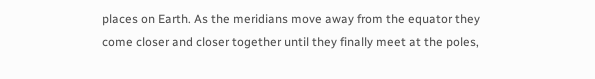places on Earth. As the meridians move away from the equator they come closer and closer together until they finally meet at the poles,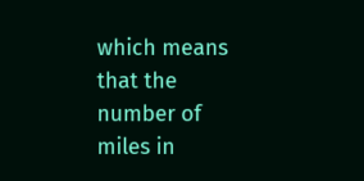which means that the number of miles in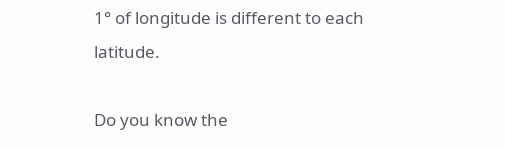1° of longitude is different to each latitude.

Do you know the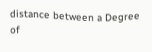distance between a Degree of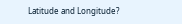Latitude and Longitude?